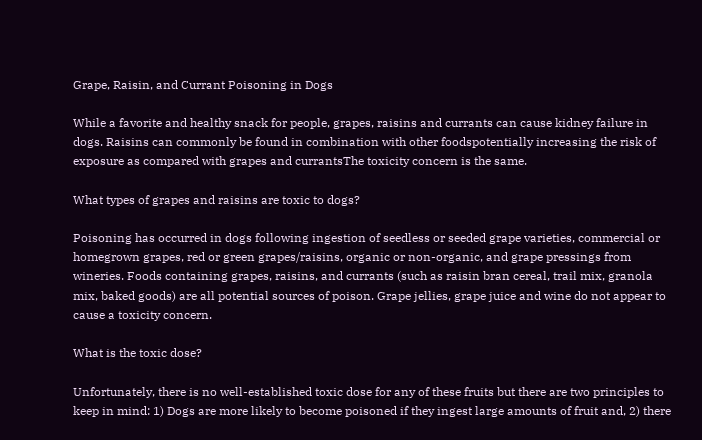Grape, Raisin, and Currant Poisoning in Dogs

While a favorite and healthy snack for people, grapes, raisins and currants can cause kidney failure in dogs. Raisins can commonly be found in combination with other foodspotentially increasing the risk of exposure as compared with grapes and currantsThe toxicity concern is the same.

What types of grapes and raisins are toxic to dogs?

Poisoning has occurred in dogs following ingestion of seedless or seeded grape varieties, commercial or homegrown grapes, red or green grapes/raisins, organic or non-organic, and grape pressings from wineries. Foods containing grapes, raisins, and currants (such as raisin bran cereal, trail mix, granola mix, baked goods) are all potential sources of poison. Grape jellies, grape juice and wine do not appear to cause a toxicity concern.

What is the toxic dose?

Unfortunately, there is no well-established toxic dose for any of these fruits but there are two principles to keep in mind: 1) Dogs are more likely to become poisoned if they ingest large amounts of fruit and, 2) there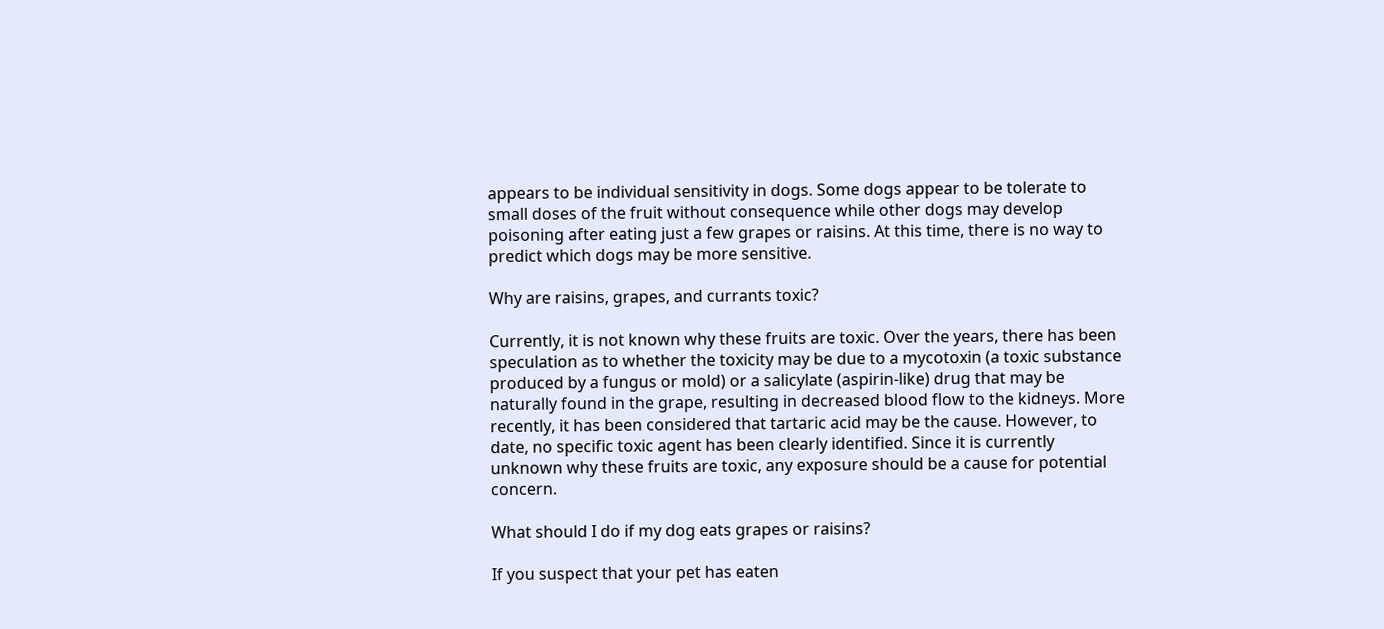appears to be individual sensitivity in dogs. Some dogs appear to be tolerate to small doses of the fruit without consequence while other dogs may develop poisoning after eating just a few grapes or raisins. At this time, there is no way to predict which dogs may be more sensitive.

Why are raisins, grapes, and currants toxic?

Currently, it is not known why these fruits are toxic. Over the years, there has been speculation as to whether the toxicity may be due to a mycotoxin (a toxic substance produced by a fungus or mold) or a salicylate (aspirin-like) drug that may be naturally found in the grape, resulting in decreased blood flow to the kidneys. More recently, it has been considered that tartaric acid may be the cause. However, to date, no specific toxic agent has been clearly identified. Since it is currently unknown why these fruits are toxic, any exposure should be a cause for potential concern.

What should I do if my dog eats grapes or raisins?

If you suspect that your pet has eaten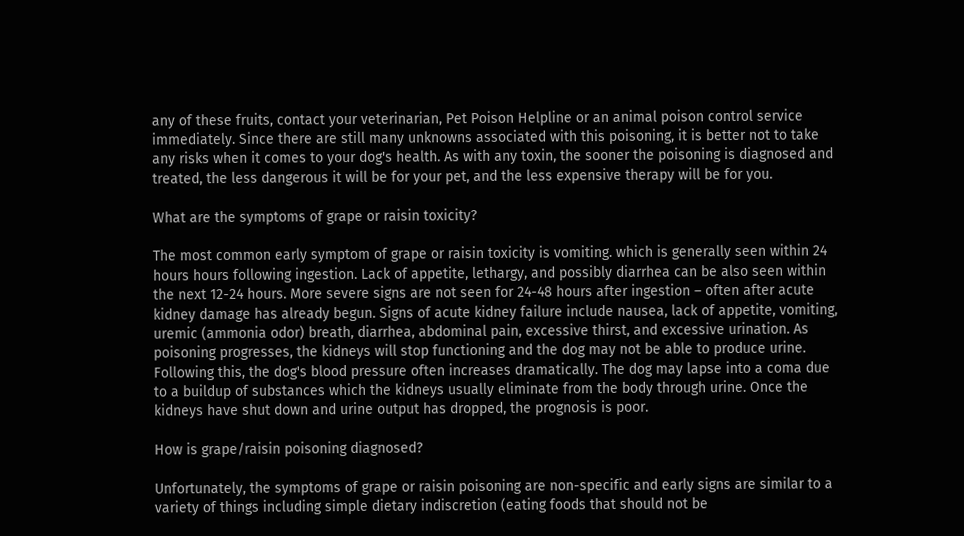any of these fruits, contact your veterinarian, Pet Poison Helpline or an animal poison control service immediately. Since there are still many unknowns associated with this poisoning, it is better not to take any risks when it comes to your dog's health. As with any toxin, the sooner the poisoning is diagnosed and treated, the less dangerous it will be for your pet, and the less expensive therapy will be for you.

What are the symptoms of grape or raisin toxicity?

The most common early symptom of grape or raisin toxicity is vomiting. which is generally seen within 24 hours hours following ingestion. Lack of appetite, lethargy, and possibly diarrhea can be also seen within the next 12-24 hours. More severe signs are not seen for 24-48 hours after ingestion – often after acute kidney damage has already begun. Signs of acute kidney failure include nausea, lack of appetite, vomiting, uremic (ammonia odor) breath, diarrhea, abdominal pain, excessive thirst, and excessive urination. As poisoning progresses, the kidneys will stop functioning and the dog may not be able to produce urine. Following this, the dog's blood pressure often increases dramatically. The dog may lapse into a coma due to a buildup of substances which the kidneys usually eliminate from the body through urine. Once the kidneys have shut down and urine output has dropped, the prognosis is poor.

How is grape/raisin poisoning diagnosed?

Unfortunately, the symptoms of grape or raisin poisoning are non-specific and early signs are similar to a variety of things including simple dietary indiscretion (eating foods that should not be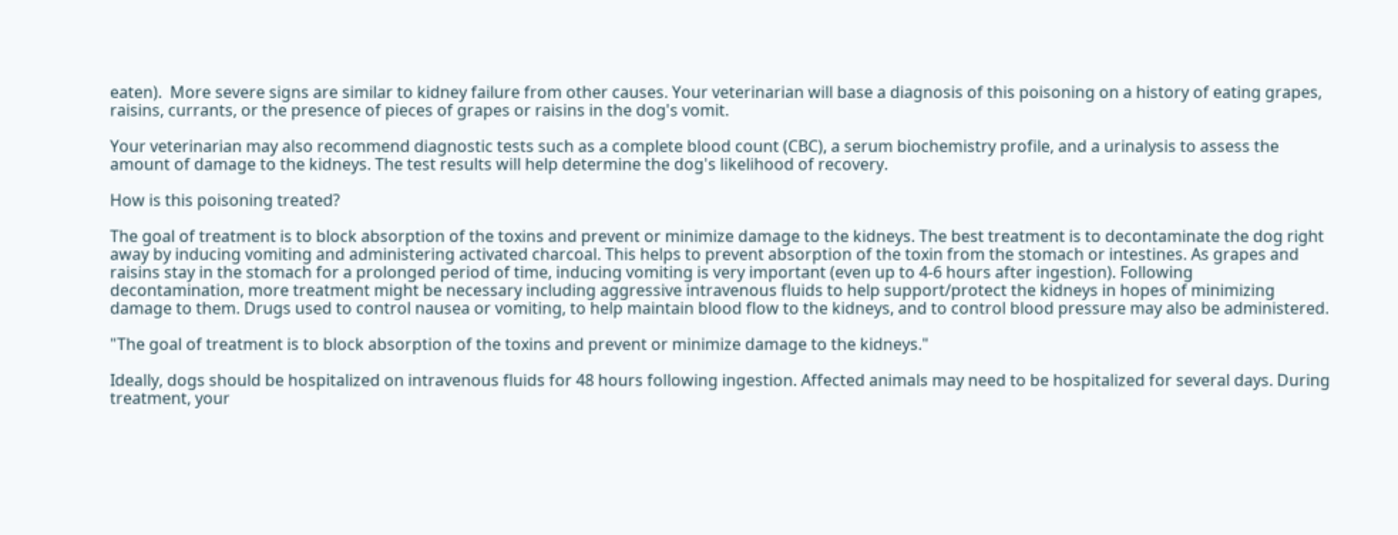eaten).  More severe signs are similar to kidney failure from other causes. Your veterinarian will base a diagnosis of this poisoning on a history of eating grapes, raisins, currants, or the presence of pieces of grapes or raisins in the dog's vomit.

Your veterinarian may also recommend diagnostic tests such as a complete blood count (CBC), a serum biochemistry profile, and a urinalysis to assess the amount of damage to the kidneys. The test results will help determine the dog's likelihood of recovery.

How is this poisoning treated?

The goal of treatment is to block absorption of the toxins and prevent or minimize damage to the kidneys. The best treatment is to decontaminate the dog right away by inducing vomiting and administering activated charcoal. This helps to prevent absorption of the toxin from the stomach or intestines. As grapes and raisins stay in the stomach for a prolonged period of time, inducing vomiting is very important (even up to 4-6 hours after ingestion). Following decontamination, more treatment might be necessary including aggressive intravenous fluids to help support/protect the kidneys in hopes of minimizing damage to them. Drugs used to control nausea or vomiting, to help maintain blood flow to the kidneys, and to control blood pressure may also be administered.

"The goal of treatment is to block absorption of the toxins and prevent or minimize damage to the kidneys."

Ideally, dogs should be hospitalized on intravenous fluids for 48 hours following ingestion. Affected animals may need to be hospitalized for several days. During treatment, your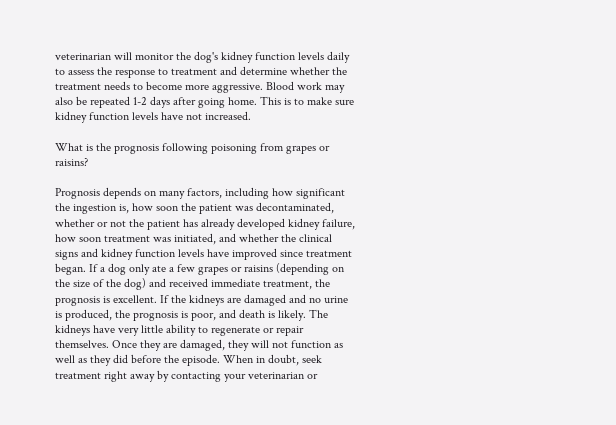veterinarian will monitor the dog's kidney function levels daily to assess the response to treatment and determine whether the treatment needs to become more aggressive. Blood work may also be repeated 1-2 days after going home. This is to make sure kidney function levels have not increased.

What is the prognosis following poisoning from grapes or raisins?

Prognosis depends on many factors, including how significant the ingestion is, how soon the patient was decontaminated, whether or not the patient has already developed kidney failure, how soon treatment was initiated, and whether the clinical signs and kidney function levels have improved since treatment began. If a dog only ate a few grapes or raisins (depending on the size of the dog) and received immediate treatment, the prognosis is excellent. If the kidneys are damaged and no urine is produced, the prognosis is poor, and death is likely. The kidneys have very little ability to regenerate or repair themselves. Once they are damaged, they will not function as well as they did before the episode. When in doubt, seek treatment right away by contacting your veterinarian or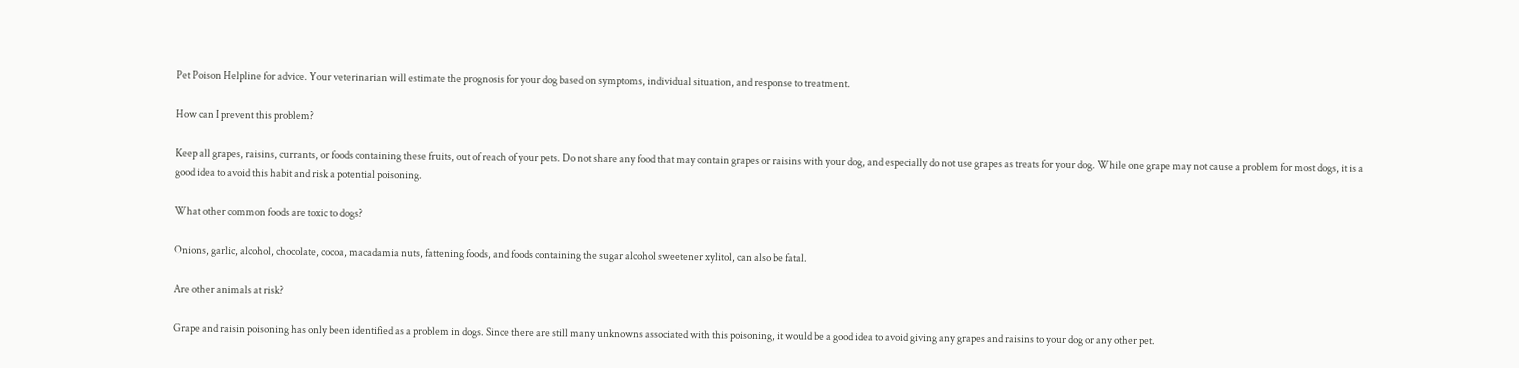Pet Poison Helpline for advice. Your veterinarian will estimate the prognosis for your dog based on symptoms, individual situation, and response to treatment.

How can I prevent this problem?

Keep all grapes, raisins, currants, or foods containing these fruits, out of reach of your pets. Do not share any food that may contain grapes or raisins with your dog, and especially do not use grapes as treats for your dog. While one grape may not cause a problem for most dogs, it is a good idea to avoid this habit and risk a potential poisoning.

What other common foods are toxic to dogs?

Onions, garlic, alcohol, chocolate, cocoa, macadamia nuts, fattening foods, and foods containing the sugar alcohol sweetener xylitol, can also be fatal.

Are other animals at risk?

Grape and raisin poisoning has only been identified as a problem in dogs. Since there are still many unknowns associated with this poisoning, it would be a good idea to avoid giving any grapes and raisins to your dog or any other pet.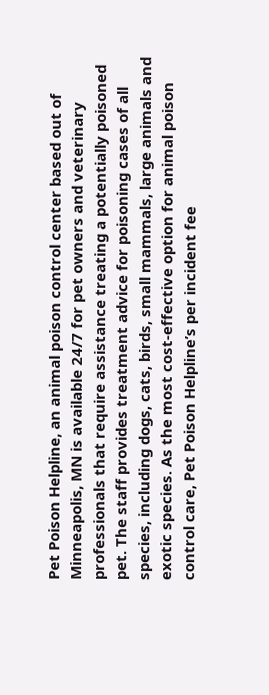Pet Poison Helpline, an animal poison control center based out of Minneapolis, MN is available 24/7 for pet owners and veterinary professionals that require assistance treating a potentially poisoned pet. The staff provides treatment advice for poisoning cases of all species, including dogs, cats, birds, small mammals, large animals and exotic species. As the most cost-effective option for animal poison control care, Pet Poison Helpline’s per incident fee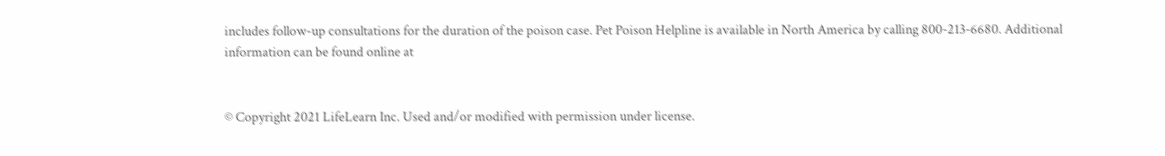includes follow-up consultations for the duration of the poison case. Pet Poison Helpline is available in North America by calling 800-213-6680. Additional information can be found online at


© Copyright 2021 LifeLearn Inc. Used and/or modified with permission under license.